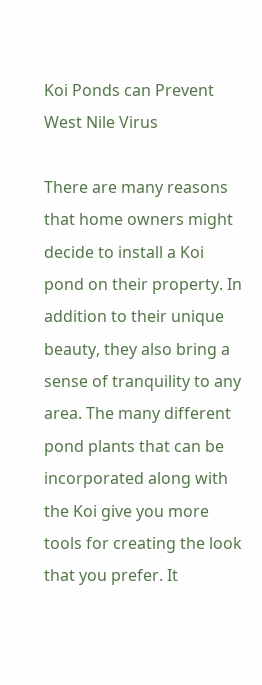Koi Ponds can Prevent West Nile Virus

There are many reasons that home owners might decide to install a Koi pond on their property. In addition to their unique beauty, they also bring a sense of tranquility to any area. The many different pond plants that can be incorporated along with the Koi give you more tools for creating the look that you prefer. It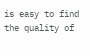is easy to find the quality of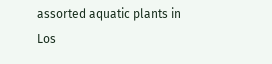assorted aquatic plants in Los